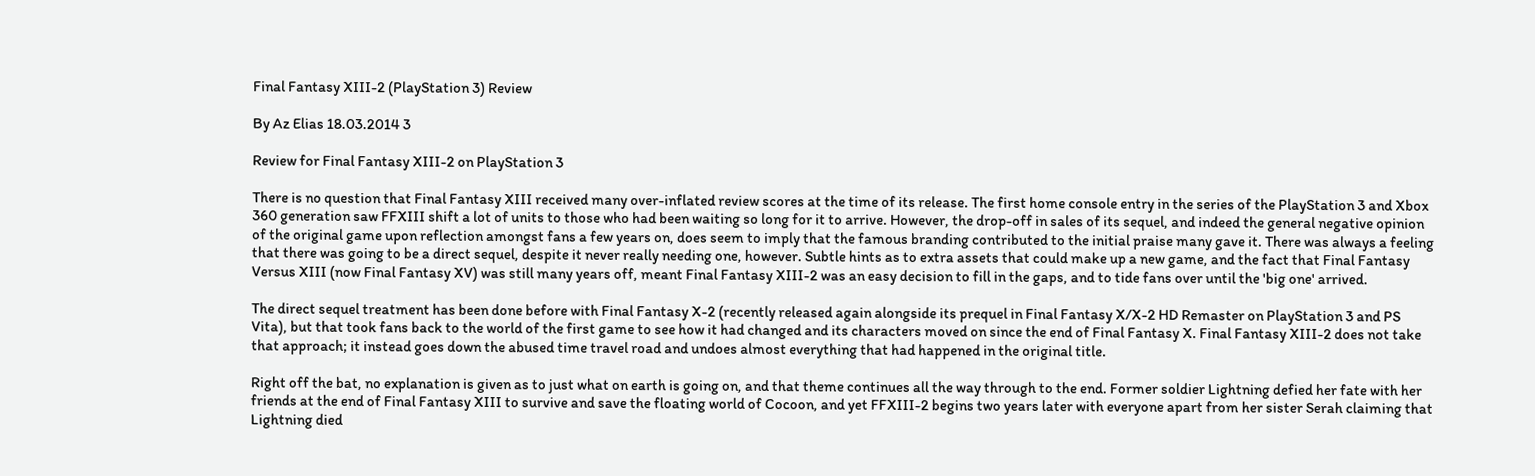Final Fantasy XIII-2 (PlayStation 3) Review

By Az Elias 18.03.2014 3

Review for Final Fantasy XIII-2 on PlayStation 3

There is no question that Final Fantasy XIII received many over-inflated review scores at the time of its release. The first home console entry in the series of the PlayStation 3 and Xbox 360 generation saw FFXIII shift a lot of units to those who had been waiting so long for it to arrive. However, the drop-off in sales of its sequel, and indeed the general negative opinion of the original game upon reflection amongst fans a few years on, does seem to imply that the famous branding contributed to the initial praise many gave it. There was always a feeling that there was going to be a direct sequel, despite it never really needing one, however. Subtle hints as to extra assets that could make up a new game, and the fact that Final Fantasy Versus XIII (now Final Fantasy XV) was still many years off, meant Final Fantasy XIII-2 was an easy decision to fill in the gaps, and to tide fans over until the 'big one' arrived.

The direct sequel treatment has been done before with Final Fantasy X-2 (recently released again alongside its prequel in Final Fantasy X/X-2 HD Remaster on PlayStation 3 and PS Vita), but that took fans back to the world of the first game to see how it had changed and its characters moved on since the end of Final Fantasy X. Final Fantasy XIII-2 does not take that approach; it instead goes down the abused time travel road and undoes almost everything that had happened in the original title.

Right off the bat, no explanation is given as to just what on earth is going on, and that theme continues all the way through to the end. Former soldier Lightning defied her fate with her friends at the end of Final Fantasy XIII to survive and save the floating world of Cocoon, and yet FFXIII-2 begins two years later with everyone apart from her sister Serah claiming that Lightning died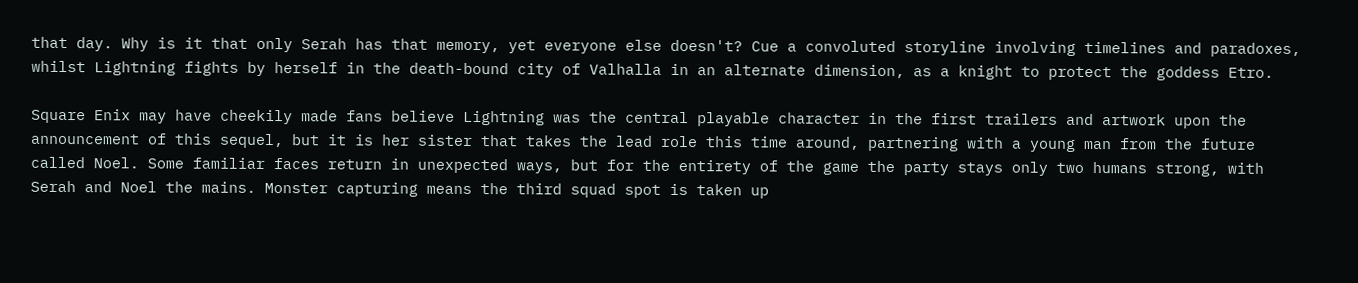that day. Why is it that only Serah has that memory, yet everyone else doesn't? Cue a convoluted storyline involving timelines and paradoxes, whilst Lightning fights by herself in the death-bound city of Valhalla in an alternate dimension, as a knight to protect the goddess Etro.

Square Enix may have cheekily made fans believe Lightning was the central playable character in the first trailers and artwork upon the announcement of this sequel, but it is her sister that takes the lead role this time around, partnering with a young man from the future called Noel. Some familiar faces return in unexpected ways, but for the entirety of the game the party stays only two humans strong, with Serah and Noel the mains. Monster capturing means the third squad spot is taken up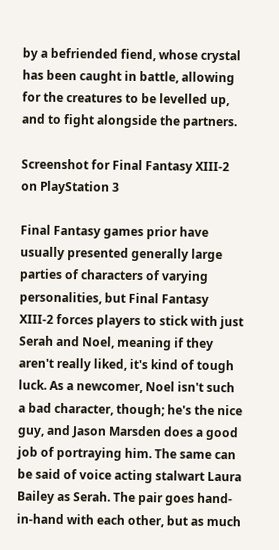by a befriended fiend, whose crystal has been caught in battle, allowing for the creatures to be levelled up, and to fight alongside the partners.

Screenshot for Final Fantasy XIII-2 on PlayStation 3

Final Fantasy games prior have usually presented generally large parties of characters of varying personalities, but Final Fantasy XIII-2 forces players to stick with just Serah and Noel, meaning if they aren't really liked, it's kind of tough luck. As a newcomer, Noel isn't such a bad character, though; he's the nice guy, and Jason Marsden does a good job of portraying him. The same can be said of voice acting stalwart Laura Bailey as Serah. The pair goes hand-in-hand with each other, but as much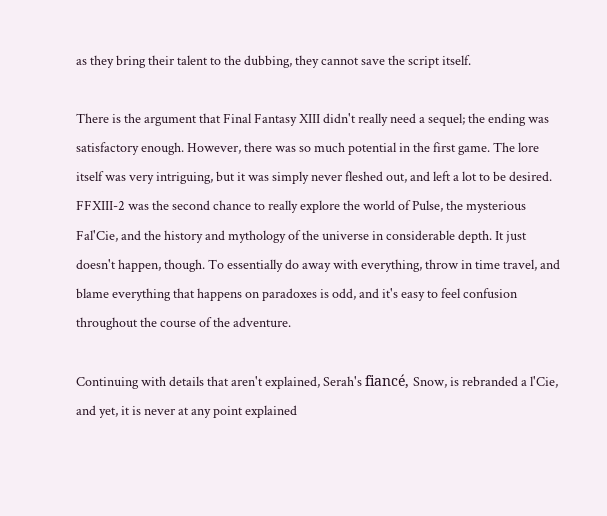as they bring their talent to the dubbing, they cannot save the script itself.

There is the argument that Final Fantasy XIII didn't really need a sequel; the ending was satisfactory enough. However, there was so much potential in the first game. The lore itself was very intriguing, but it was simply never fleshed out, and left a lot to be desired. FFXIII-2 was the second chance to really explore the world of Pulse, the mysterious Fal'Cie, and the history and mythology of the universe in considerable depth. It just doesn't happen, though. To essentially do away with everything, throw in time travel, and blame everything that happens on paradoxes is odd, and it's easy to feel confusion throughout the course of the adventure.

Continuing with details that aren't explained, Serah's fiancé, Snow, is rebranded a l'Cie, and yet, it is never at any point explained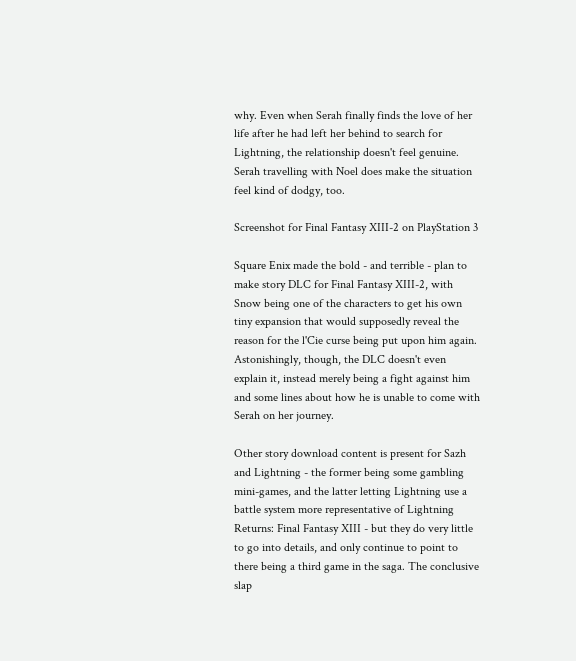why. Even when Serah finally finds the love of her life after he had left her behind to search for Lightning, the relationship doesn't feel genuine. Serah travelling with Noel does make the situation feel kind of dodgy, too.

Screenshot for Final Fantasy XIII-2 on PlayStation 3

Square Enix made the bold - and terrible - plan to make story DLC for Final Fantasy XIII-2, with Snow being one of the characters to get his own tiny expansion that would supposedly reveal the reason for the l'Cie curse being put upon him again. Astonishingly, though, the DLC doesn't even explain it, instead merely being a fight against him and some lines about how he is unable to come with Serah on her journey.

Other story download content is present for Sazh and Lightning - the former being some gambling mini-games, and the latter letting Lightning use a battle system more representative of Lightning Returns: Final Fantasy XIII - but they do very little to go into details, and only continue to point to there being a third game in the saga. The conclusive slap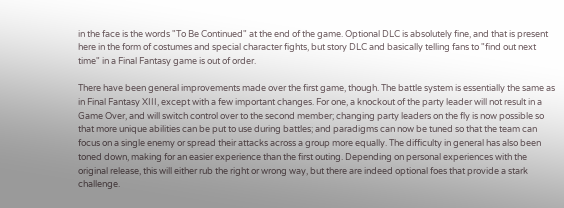in the face is the words "To Be Continued" at the end of the game. Optional DLC is absolutely fine, and that is present here in the form of costumes and special character fights, but story DLC and basically telling fans to "find out next time" in a Final Fantasy game is out of order.

There have been general improvements made over the first game, though. The battle system is essentially the same as in Final Fantasy XIII, except with a few important changes. For one, a knockout of the party leader will not result in a Game Over, and will switch control over to the second member; changing party leaders on the fly is now possible so that more unique abilities can be put to use during battles; and paradigms can now be tuned so that the team can focus on a single enemy or spread their attacks across a group more equally. The difficulty in general has also been toned down, making for an easier experience than the first outing. Depending on personal experiences with the original release, this will either rub the right or wrong way, but there are indeed optional foes that provide a stark challenge.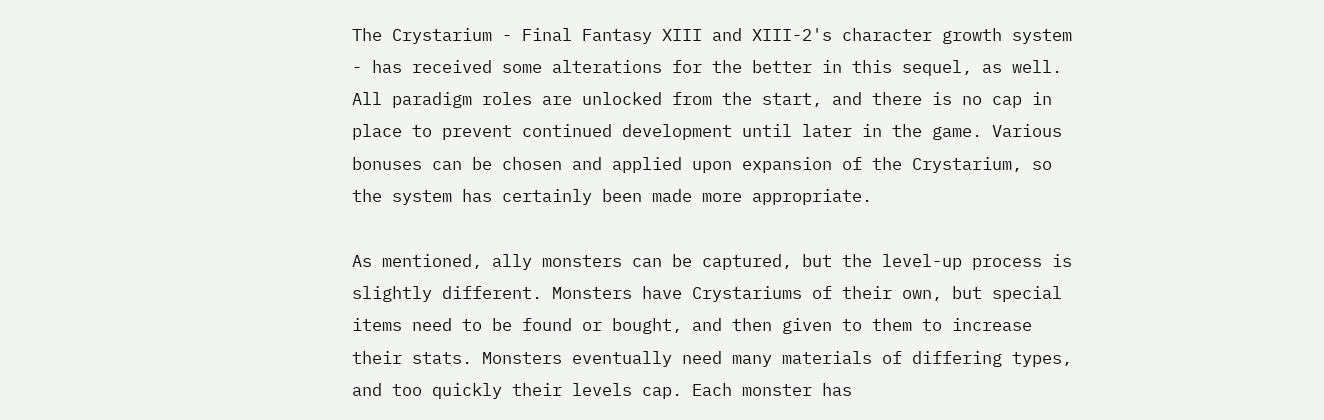The Crystarium - Final Fantasy XIII and XIII-2's character growth system - has received some alterations for the better in this sequel, as well. All paradigm roles are unlocked from the start, and there is no cap in place to prevent continued development until later in the game. Various bonuses can be chosen and applied upon expansion of the Crystarium, so the system has certainly been made more appropriate.

As mentioned, ally monsters can be captured, but the level-up process is slightly different. Monsters have Crystariums of their own, but special items need to be found or bought, and then given to them to increase their stats. Monsters eventually need many materials of differing types, and too quickly their levels cap. Each monster has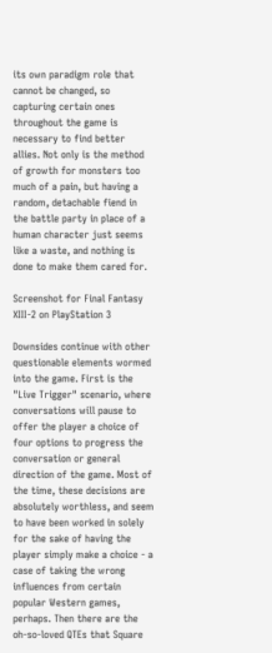its own paradigm role that cannot be changed, so capturing certain ones throughout the game is necessary to find better allies. Not only is the method of growth for monsters too much of a pain, but having a random, detachable fiend in the battle party in place of a human character just seems like a waste, and nothing is done to make them cared for.

Screenshot for Final Fantasy XIII-2 on PlayStation 3

Downsides continue with other questionable elements wormed into the game. First is the "Live Trigger" scenario, where conversations will pause to offer the player a choice of four options to progress the conversation or general direction of the game. Most of the time, these decisions are absolutely worthless, and seem to have been worked in solely for the sake of having the player simply make a choice - a case of taking the wrong influences from certain popular Western games, perhaps. Then there are the oh-so-loved QTEs that Square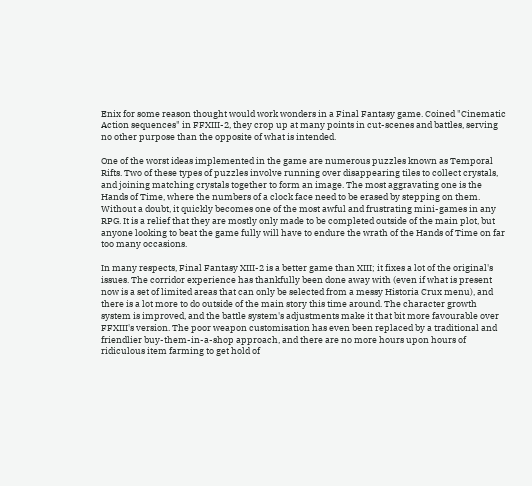Enix for some reason thought would work wonders in a Final Fantasy game. Coined "Cinematic Action sequences" in FFXIII-2, they crop up at many points in cut-scenes and battles, serving no other purpose than the opposite of what is intended.

One of the worst ideas implemented in the game are numerous puzzles known as Temporal Rifts. Two of these types of puzzles involve running over disappearing tiles to collect crystals, and joining matching crystals together to form an image. The most aggravating one is the Hands of Time, where the numbers of a clock face need to be erased by stepping on them. Without a doubt, it quickly becomes one of the most awful and frustrating mini-games in any RPG. It is a relief that they are mostly only made to be completed outside of the main plot, but anyone looking to beat the game fully will have to endure the wrath of the Hands of Time on far too many occasions.

In many respects, Final Fantasy XIII-2 is a better game than XIII; it fixes a lot of the original's issues. The corridor experience has thankfully been done away with (even if what is present now is a set of limited areas that can only be selected from a messy Historia Crux menu), and there is a lot more to do outside of the main story this time around. The character growth system is improved, and the battle system's adjustments make it that bit more favourable over FFXIII's version. The poor weapon customisation has even been replaced by a traditional and friendlier buy-them-in-a-shop approach, and there are no more hours upon hours of ridiculous item farming to get hold of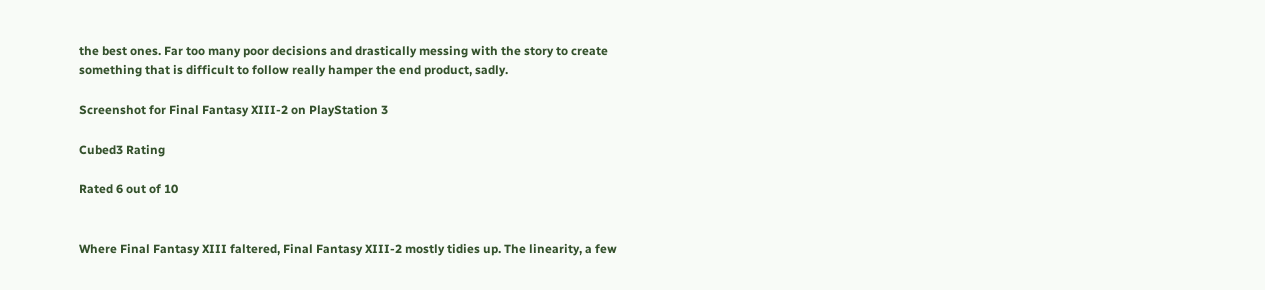the best ones. Far too many poor decisions and drastically messing with the story to create something that is difficult to follow really hamper the end product, sadly.

Screenshot for Final Fantasy XIII-2 on PlayStation 3

Cubed3 Rating

Rated 6 out of 10


Where Final Fantasy XIII faltered, Final Fantasy XIII-2 mostly tidies up. The linearity, a few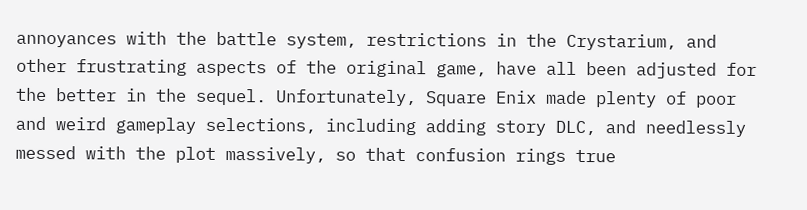annoyances with the battle system, restrictions in the Crystarium, and other frustrating aspects of the original game, have all been adjusted for the better in the sequel. Unfortunately, Square Enix made plenty of poor and weird gameplay selections, including adding story DLC, and needlessly messed with the plot massively, so that confusion rings true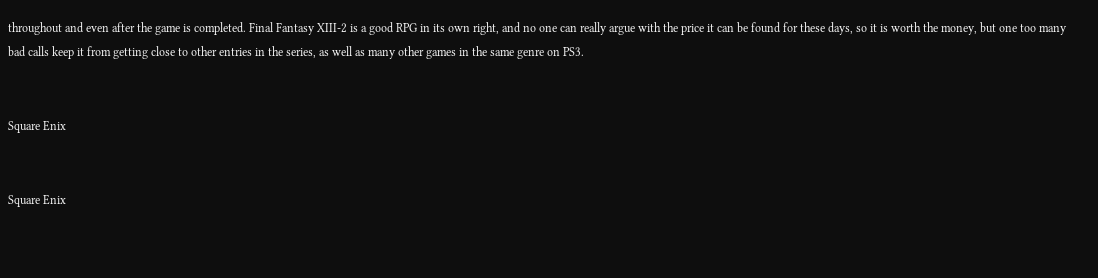throughout and even after the game is completed. Final Fantasy XIII-2 is a good RPG in its own right, and no one can really argue with the price it can be found for these days, so it is worth the money, but one too many bad calls keep it from getting close to other entries in the series, as well as many other games in the same genre on PS3.


Square Enix


Square Enix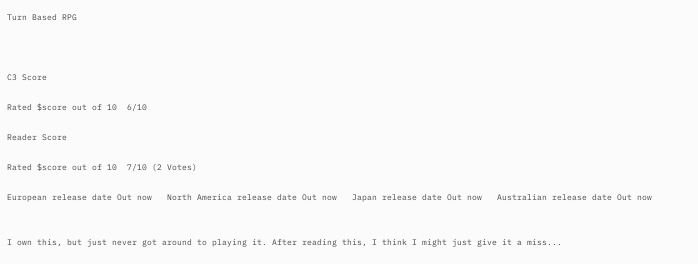Turn Based RPG



C3 Score

Rated $score out of 10  6/10

Reader Score

Rated $score out of 10  7/10 (2 Votes)

European release date Out now   North America release date Out now   Japan release date Out now   Australian release date Out now


I own this, but just never got around to playing it. After reading this, I think I might just give it a miss...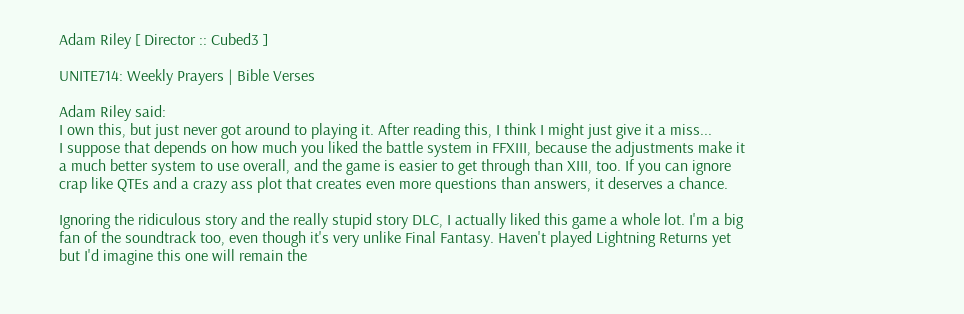Adam Riley [ Director :: Cubed3 ]

UNITE714: Weekly Prayers | Bible Verses

Adam Riley said:
I own this, but just never got around to playing it. After reading this, I think I might just give it a miss...
I suppose that depends on how much you liked the battle system in FFXIII, because the adjustments make it a much better system to use overall, and the game is easier to get through than XIII, too. If you can ignore crap like QTEs and a crazy ass plot that creates even more questions than answers, it deserves a chance.

Ignoring the ridiculous story and the really stupid story DLC, I actually liked this game a whole lot. I'm a big fan of the soundtrack too, even though it's very unlike Final Fantasy. Haven't played Lightning Returns yet but I'd imagine this one will remain the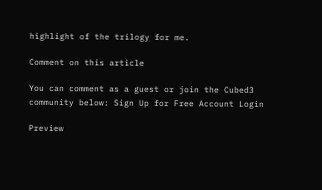highlight of the trilogy for me.

Comment on this article

You can comment as a guest or join the Cubed3 community below: Sign Up for Free Account Login

Preview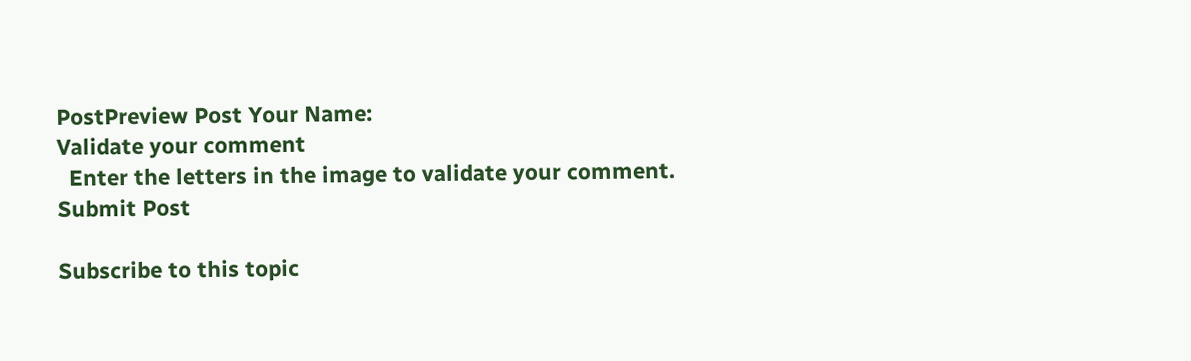PostPreview Post Your Name:
Validate your comment
  Enter the letters in the image to validate your comment.
Submit Post

Subscribe to this topic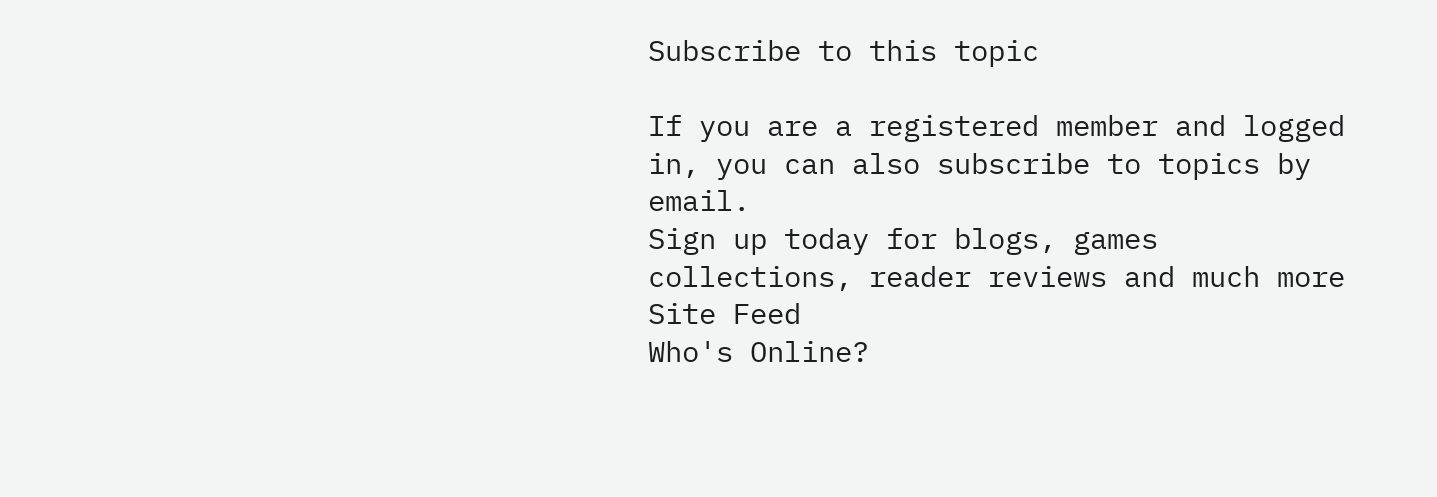Subscribe to this topic

If you are a registered member and logged in, you can also subscribe to topics by email.
Sign up today for blogs, games collections, reader reviews and much more
Site Feed
Who's Online?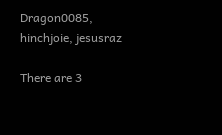Dragon0085, hinchjoie, jesusraz

There are 3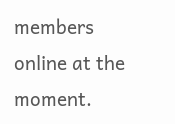members online at the moment.